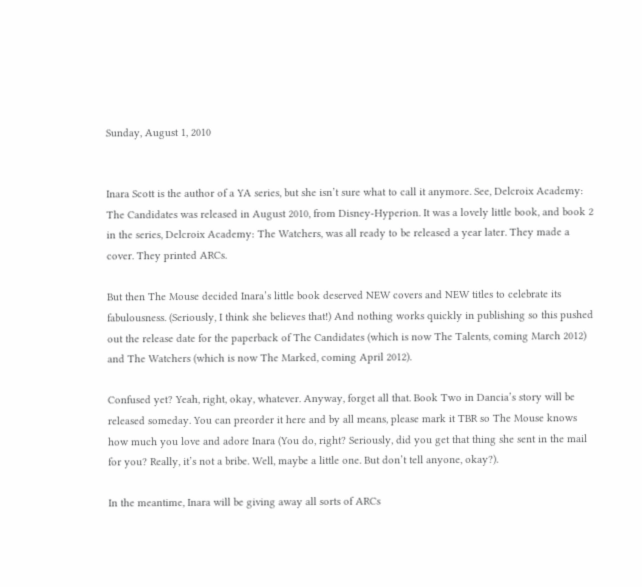Sunday, August 1, 2010


Inara Scott is the author of a YA series, but she isn’t sure what to call it anymore. See, Delcroix Academy: The Candidates was released in August 2010, from Disney-Hyperion. It was a lovely little book, and book 2 in the series, Delcroix Academy: The Watchers, was all ready to be released a year later. They made a cover. They printed ARCs.

But then The Mouse decided Inara’s little book deserved NEW covers and NEW titles to celebrate its fabulousness. (Seriously, I think she believes that!) And nothing works quickly in publishing so this pushed out the release date for the paperback of The Candidates (which is now The Talents, coming March 2012) and The Watchers (which is now The Marked, coming April 2012).

Confused yet? Yeah, right, okay, whatever. Anyway, forget all that. Book Two in Dancia’s story will be released someday. You can preorder it here and by all means, please mark it TBR so The Mouse knows how much you love and adore Inara (You do, right? Seriously, did you get that thing she sent in the mail for you? Really, it’s not a bribe. Well, maybe a little one. But don’t tell anyone, okay?).

In the meantime, Inara will be giving away all sorts of ARCs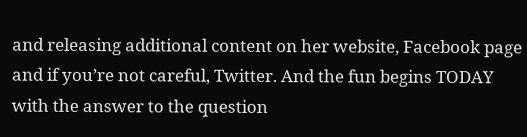and releasing additional content on her website, Facebook page and if you’re not careful, Twitter. And the fun begins TODAY with the answer to the question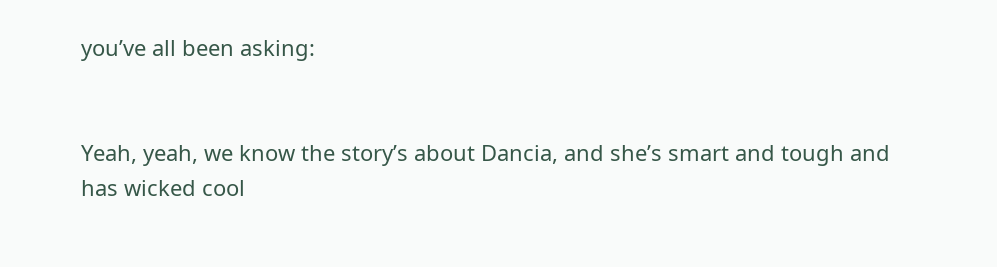you’ve all been asking:


Yeah, yeah, we know the story’s about Dancia, and she’s smart and tough and has wicked cool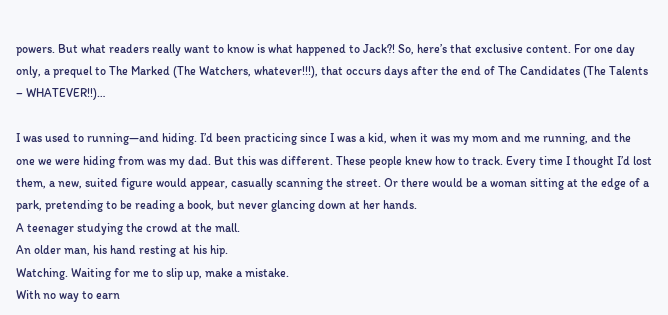powers. But what readers really want to know is what happened to Jack?! So, here’s that exclusive content. For one day only, a prequel to The Marked (The Watchers, whatever!!!), that occurs days after the end of The Candidates (The Talents – WHATEVER!!)…

I was used to running—and hiding. I’d been practicing since I was a kid, when it was my mom and me running, and the one we were hiding from was my dad. But this was different. These people knew how to track. Every time I thought I’d lost them, a new, suited figure would appear, casually scanning the street. Or there would be a woman sitting at the edge of a park, pretending to be reading a book, but never glancing down at her hands.
A teenager studying the crowd at the mall.
An older man, his hand resting at his hip.
Watching. Waiting for me to slip up, make a mistake.
With no way to earn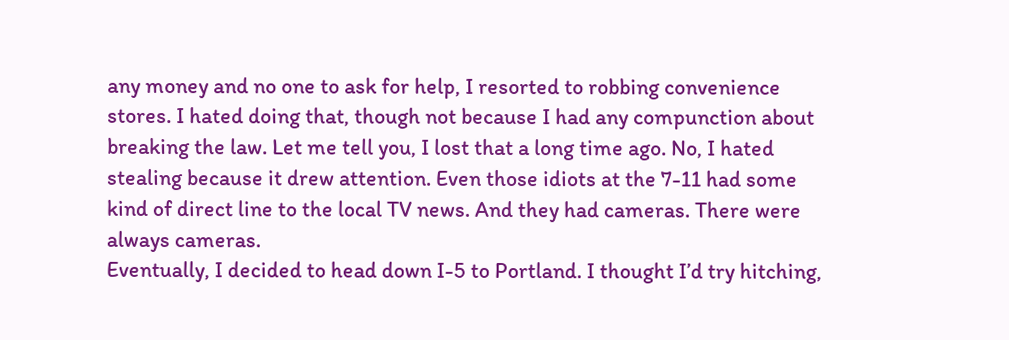any money and no one to ask for help, I resorted to robbing convenience stores. I hated doing that, though not because I had any compunction about breaking the law. Let me tell you, I lost that a long time ago. No, I hated stealing because it drew attention. Even those idiots at the 7-11 had some kind of direct line to the local TV news. And they had cameras. There were always cameras.
Eventually, I decided to head down I-5 to Portland. I thought I’d try hitching,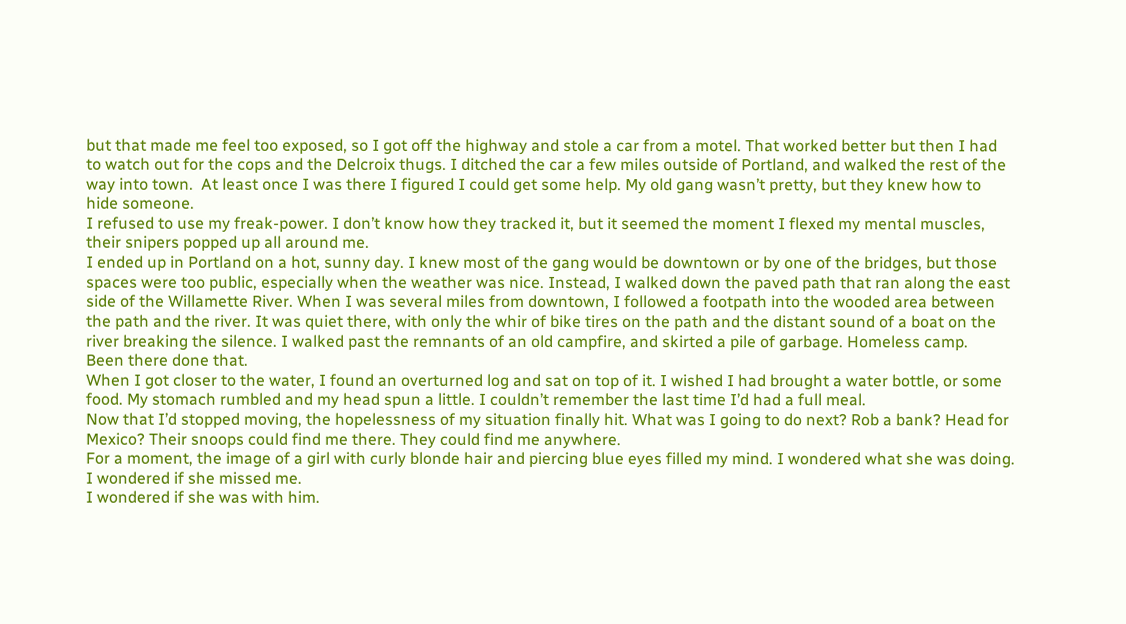but that made me feel too exposed, so I got off the highway and stole a car from a motel. That worked better but then I had to watch out for the cops and the Delcroix thugs. I ditched the car a few miles outside of Portland, and walked the rest of the way into town.  At least once I was there I figured I could get some help. My old gang wasn’t pretty, but they knew how to hide someone.
I refused to use my freak-power. I don’t know how they tracked it, but it seemed the moment I flexed my mental muscles, their snipers popped up all around me.
I ended up in Portland on a hot, sunny day. I knew most of the gang would be downtown or by one of the bridges, but those spaces were too public, especially when the weather was nice. Instead, I walked down the paved path that ran along the east side of the Willamette River. When I was several miles from downtown, I followed a footpath into the wooded area between the path and the river. It was quiet there, with only the whir of bike tires on the path and the distant sound of a boat on the river breaking the silence. I walked past the remnants of an old campfire, and skirted a pile of garbage. Homeless camp.
Been there done that.
When I got closer to the water, I found an overturned log and sat on top of it. I wished I had brought a water bottle, or some food. My stomach rumbled and my head spun a little. I couldn’t remember the last time I’d had a full meal.
Now that I’d stopped moving, the hopelessness of my situation finally hit. What was I going to do next? Rob a bank? Head for Mexico? Their snoops could find me there. They could find me anywhere.
For a moment, the image of a girl with curly blonde hair and piercing blue eyes filled my mind. I wondered what she was doing. I wondered if she missed me.
I wondered if she was with him.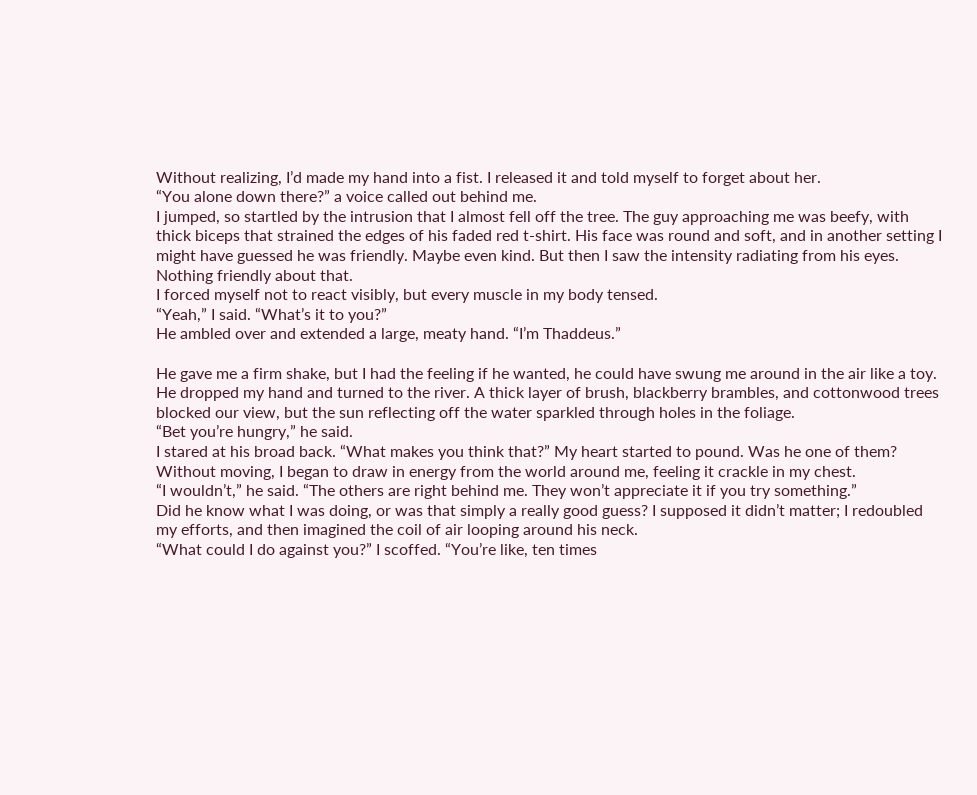Without realizing, I’d made my hand into a fist. I released it and told myself to forget about her.
“You alone down there?” a voice called out behind me.
I jumped, so startled by the intrusion that I almost fell off the tree. The guy approaching me was beefy, with thick biceps that strained the edges of his faded red t-shirt. His face was round and soft, and in another setting I might have guessed he was friendly. Maybe even kind. But then I saw the intensity radiating from his eyes.
Nothing friendly about that.
I forced myself not to react visibly, but every muscle in my body tensed.
“Yeah,” I said. “What’s it to you?”
He ambled over and extended a large, meaty hand. “I’m Thaddeus.”

He gave me a firm shake, but I had the feeling if he wanted, he could have swung me around in the air like a toy. He dropped my hand and turned to the river. A thick layer of brush, blackberry brambles, and cottonwood trees blocked our view, but the sun reflecting off the water sparkled through holes in the foliage.
“Bet you’re hungry,” he said.
I stared at his broad back. “What makes you think that?” My heart started to pound. Was he one of them? Without moving, I began to draw in energy from the world around me, feeling it crackle in my chest.
“I wouldn’t,” he said. “The others are right behind me. They won’t appreciate it if you try something.”
Did he know what I was doing, or was that simply a really good guess? I supposed it didn’t matter; I redoubled my efforts, and then imagined the coil of air looping around his neck.
“What could I do against you?” I scoffed. “You’re like, ten times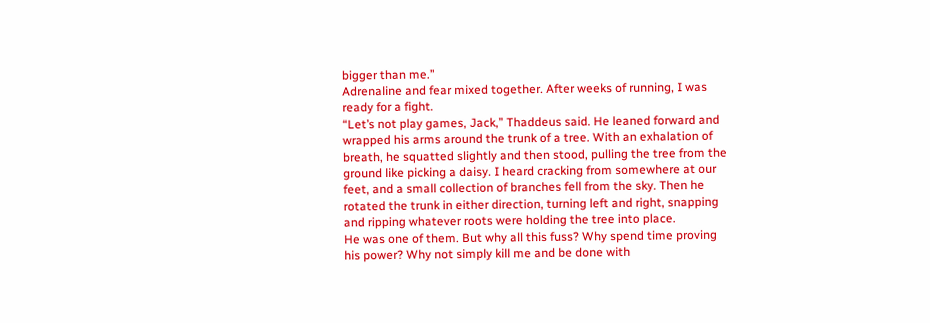bigger than me.”
Adrenaline and fear mixed together. After weeks of running, I was ready for a fight.
“Let’s not play games, Jack,” Thaddeus said. He leaned forward and wrapped his arms around the trunk of a tree. With an exhalation of breath, he squatted slightly and then stood, pulling the tree from the ground like picking a daisy. I heard cracking from somewhere at our feet, and a small collection of branches fell from the sky. Then he rotated the trunk in either direction, turning left and right, snapping and ripping whatever roots were holding the tree into place.
He was one of them. But why all this fuss? Why spend time proving his power? Why not simply kill me and be done with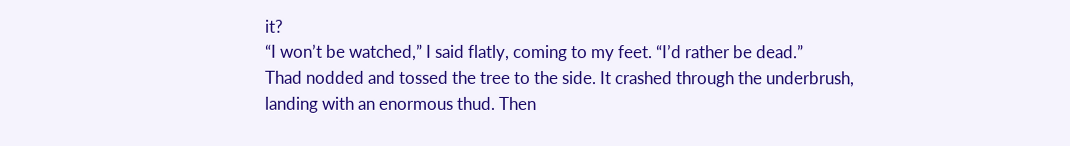it?
“I won’t be watched,” I said flatly, coming to my feet. “I’d rather be dead.”
Thad nodded and tossed the tree to the side. It crashed through the underbrush, landing with an enormous thud. Then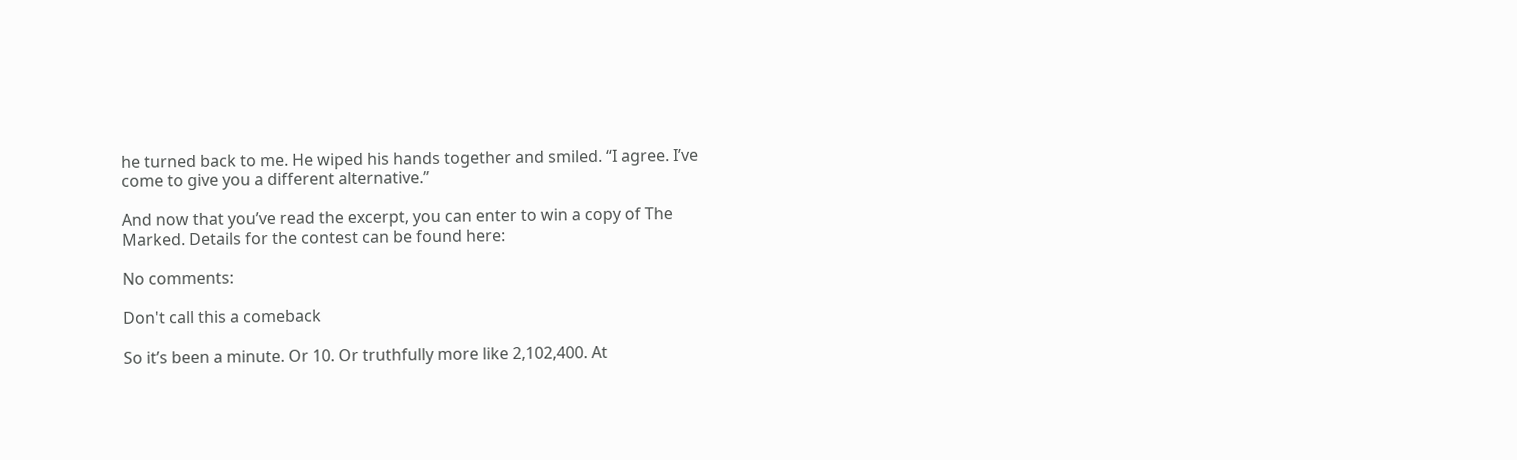he turned back to me. He wiped his hands together and smiled. “I agree. I’ve come to give you a different alternative.”

And now that you’ve read the excerpt, you can enter to win a copy of The Marked. Details for the contest can be found here:

No comments:

Don't call this a comeback

So it’s been a minute. Or 10. Or truthfully more like 2,102,400. At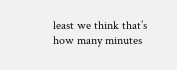least we think that’s how many minutes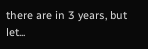there are in 3 years, but let...